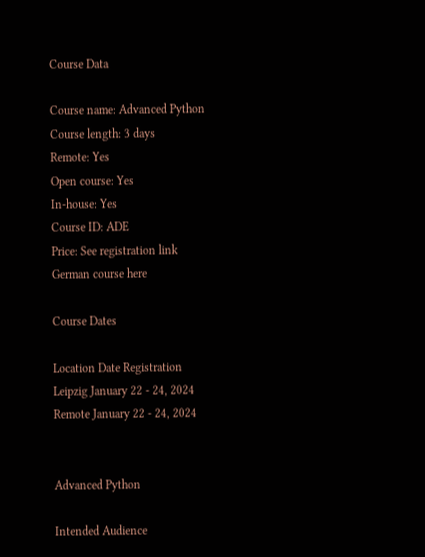Course Data

Course name: Advanced Python
Course length: 3 days
Remote: Yes
Open course: Yes
In-house: Yes
Course ID: ADE
Price: See registration link
German course here

Course Dates

Location Date Registration
Leipzig January 22 - 24, 2024
Remote January 22 - 24, 2024


Advanced Python

Intended Audience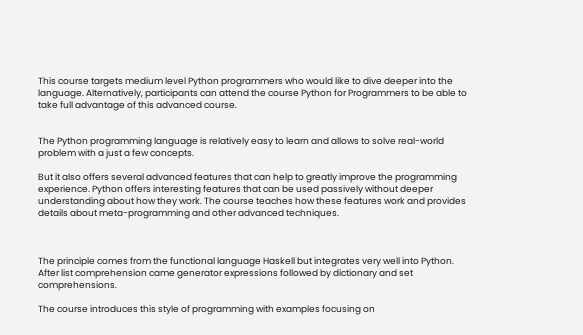This course targets medium level Python programmers who would like to dive deeper into the language. Alternatively, participants can attend the course Python for Programmers to be able to take full advantage of this advanced course.


The Python programming language is relatively easy to learn and allows to solve real-world problem with a just a few concepts.

But it also offers several advanced features that can help to greatly improve the programming experience. Python offers interesting features that can be used passively without deeper understanding about how they work. The course teaches how these features work and provides details about meta-programming and other advanced techniques.



The principle comes from the functional language Haskell but integrates very well into Python. After list comprehension came generator expressions followed by dictionary and set comprehensions.

The course introduces this style of programming with examples focusing on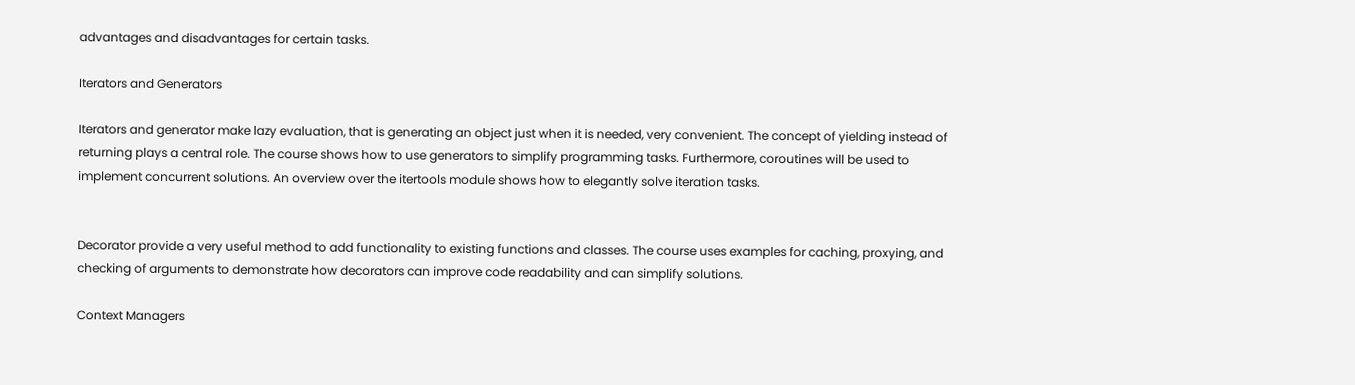advantages and disadvantages for certain tasks.

Iterators and Generators

Iterators and generator make lazy evaluation, that is generating an object just when it is needed, very convenient. The concept of yielding instead of returning plays a central role. The course shows how to use generators to simplify programming tasks. Furthermore, coroutines will be used to implement concurrent solutions. An overview over the itertools module shows how to elegantly solve iteration tasks.


Decorator provide a very useful method to add functionality to existing functions and classes. The course uses examples for caching, proxying, and checking of arguments to demonstrate how decorators can improve code readability and can simplify solutions.

Context Managers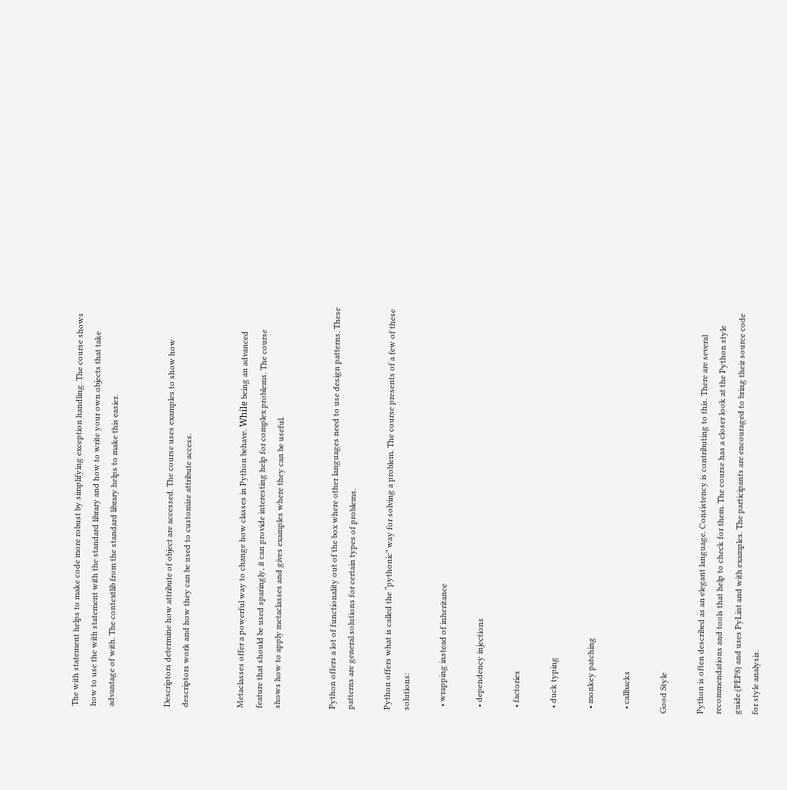The with statement helps to make code more robust by simplifying exception handling. The course shows how to use the with statement with the standard library and how to write your own objects that take advantage of with. The contextlib from the standard library helps to make this easier.


Descriptors determine how attribute of object are accessed. The course uses examples to show how descriptors work and how they can be used to customize attribute access.


Metaclasses offer a powerful way to change how classes in Python behave. Whíle being an advanced feature that should be used sparingly, it can provide interesting help for complex problems. The course shows how to apply metaclasses and gives examples where they can be useful.


Python offers a lot of functionality out of the box where other languages need to use design patterns. These patterns are general solutions for certain types of problems.

Python offers what is called the “pythonic” way for solving a problem. The course presents of a few of these solutions:

  • wrapping instead of inheritance

  • dependency injections

  • factories

  • duck typing

  • monkey patching

  • callbacks

Good Style

Python is often described as an elegant language. Consistency is contributing to this. There are several recommendations and tools that help to check for them. The course has a closer look at the Python style guide (PEP8) and uses PyLint and with examples. The participants are encouraged to bring their source code for style analysis.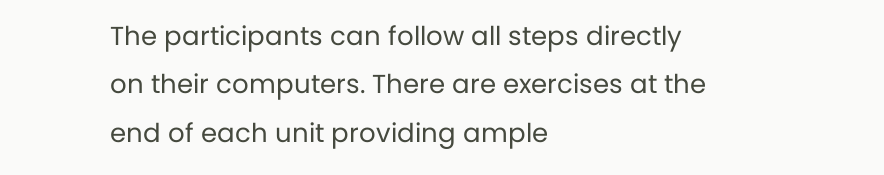The participants can follow all steps directly on their computers. There are exercises at the end of each unit providing ample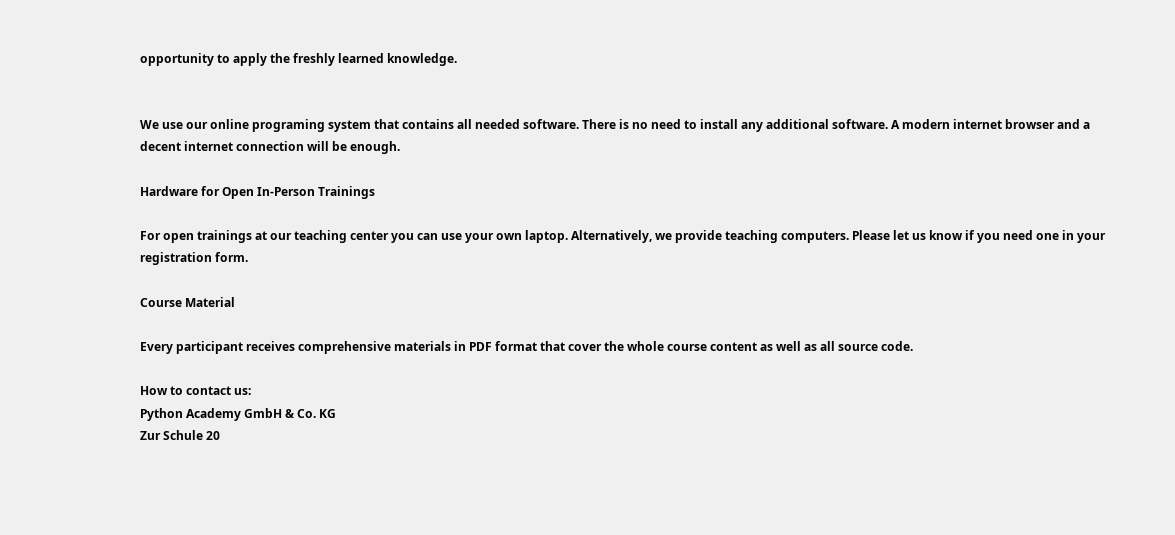opportunity to apply the freshly learned knowledge.


We use our online programing system that contains all needed software. There is no need to install any additional software. A modern internet browser and a decent internet connection will be enough.

Hardware for Open In-Person Trainings

For open trainings at our teaching center you can use your own laptop. Alternatively, we provide teaching computers. Please let us know if you need one in your registration form.

Course Material

Every participant receives comprehensive materials in PDF format that cover the whole course content as well as all source code.

How to contact us:
Python Academy GmbH & Co. KG
Zur Schule 20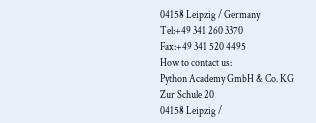04158 Leipzig / Germany
Tel:+49 341 260 3370
Fax:+49 341 520 4495
How to contact us:
Python Academy GmbH & Co. KG
Zur Schule 20
04158 Leipzig /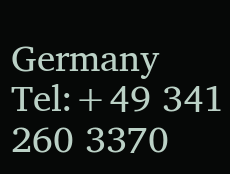Germany
Tel:+49 341 260 3370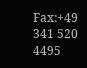Fax:+49 341 520 4495